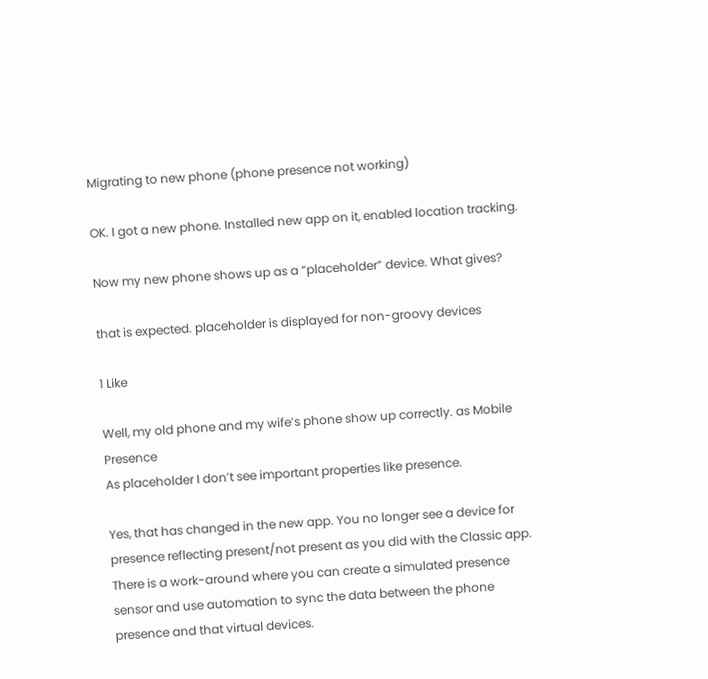Migrating to new phone (phone presence not working)

OK. I got a new phone. Installed new app on it, enabled location tracking.

Now my new phone shows up as a “placeholder” device. What gives?

that is expected. placeholder is displayed for non-groovy devices

1 Like

Well, my old phone and my wife’s phone show up correctly. as Mobile Presence
As placeholder I don’t see important properties like presence.

Yes, that has changed in the new app. You no longer see a device for presence reflecting present/not present as you did with the Classic app. There is a work-around where you can create a simulated presence sensor and use automation to sync the data between the phone presence and that virtual devices.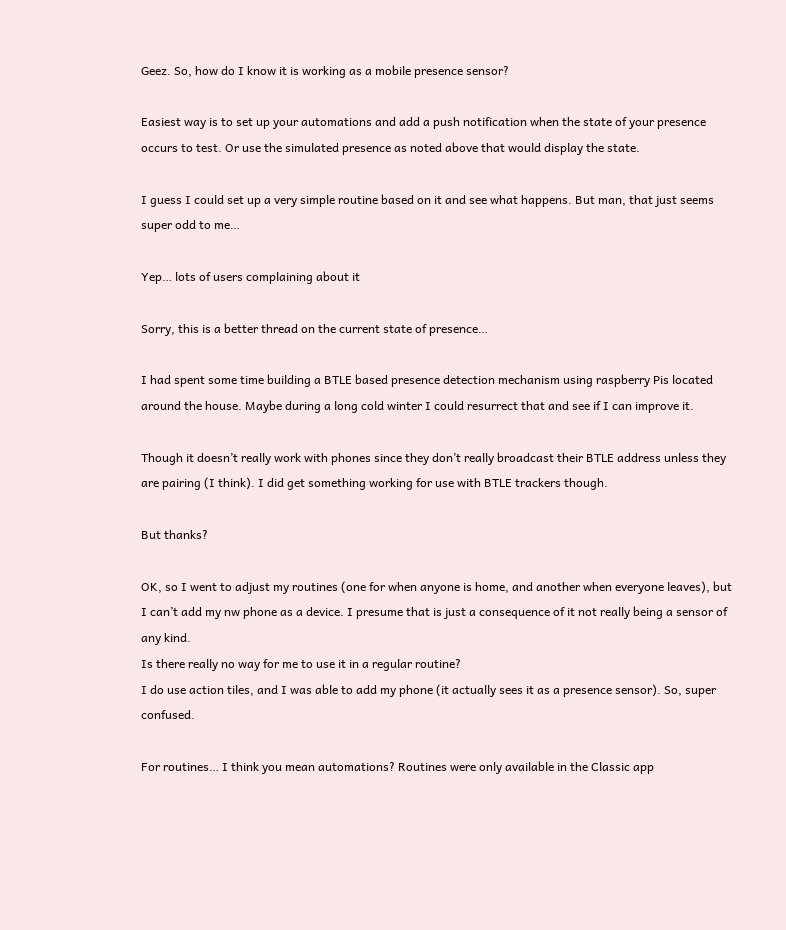Geez. So, how do I know it is working as a mobile presence sensor?

Easiest way is to set up your automations and add a push notification when the state of your presence occurs to test. Or use the simulated presence as noted above that would display the state.

I guess I could set up a very simple routine based on it and see what happens. But man, that just seems super odd to me…

Yep… lots of users complaining about it

Sorry, this is a better thread on the current state of presence…

I had spent some time building a BTLE based presence detection mechanism using raspberry Pis located around the house. Maybe during a long cold winter I could resurrect that and see if I can improve it.

Though it doesn’t really work with phones since they don’t really broadcast their BTLE address unless they are pairing (I think). I did get something working for use with BTLE trackers though.

But thanks?

OK, so I went to adjust my routines (one for when anyone is home, and another when everyone leaves), but I can’t add my nw phone as a device. I presume that is just a consequence of it not really being a sensor of any kind.
Is there really no way for me to use it in a regular routine?
I do use action tiles, and I was able to add my phone (it actually sees it as a presence sensor). So, super confused.

For routines… I think you mean automations? Routines were only available in the Classic app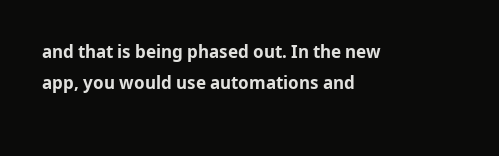and that is being phased out. In the new app, you would use automations and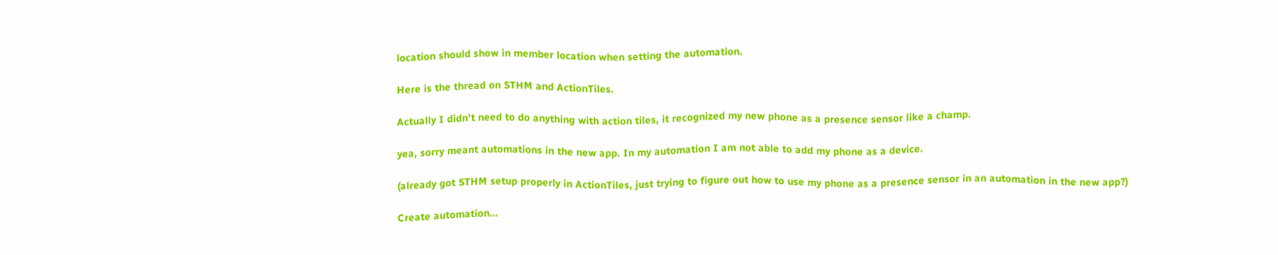location should show in member location when setting the automation.

Here is the thread on STHM and ActionTiles.

Actually I didn’t need to do anything with action tiles, it recognized my new phone as a presence sensor like a champ.

yea, sorry meant automations in the new app. In my automation I am not able to add my phone as a device.

(already got STHM setup properly in ActionTiles, just trying to figure out how to use my phone as a presence sensor in an automation in the new app?)

Create automation…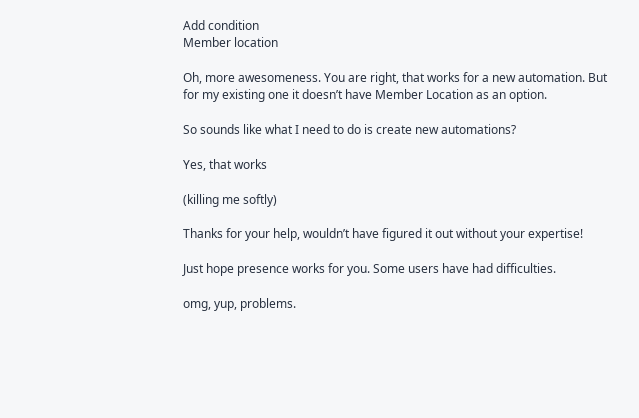Add condition
Member location

Oh, more awesomeness. You are right, that works for a new automation. But for my existing one it doesn’t have Member Location as an option.

So sounds like what I need to do is create new automations?

Yes, that works

(killing me softly)

Thanks for your help, wouldn’t have figured it out without your expertise!

Just hope presence works for you. Some users have had difficulties.

omg, yup, problems.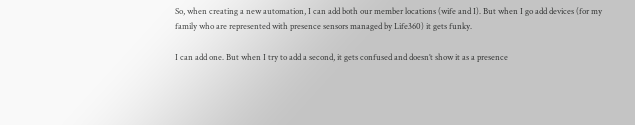So, when creating a new automation, I can add both our member locations (wife and I). But when I go add devices (for my family who are represented with presence sensors managed by Life360) it gets funky.

I can add one. But when I try to add a second, it gets confused and doesn’t show it as a presence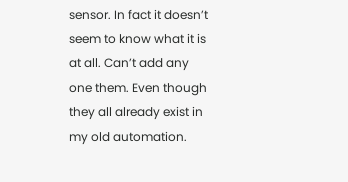sensor. In fact it doesn’t seem to know what it is at all. Can’t add any one them. Even though they all already exist in my old automation.